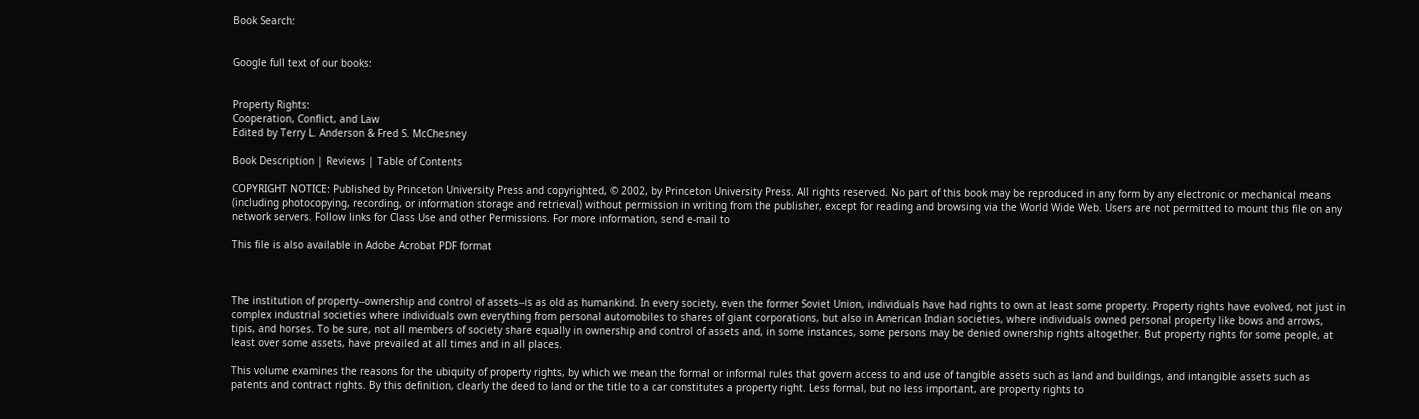Book Search:


Google full text of our books:


Property Rights:
Cooperation, Conflict, and Law
Edited by Terry L. Anderson & Fred S. McChesney

Book Description | Reviews | Table of Contents

COPYRIGHT NOTICE: Published by Princeton University Press and copyrighted, © 2002, by Princeton University Press. All rights reserved. No part of this book may be reproduced in any form by any electronic or mechanical means (including photocopying, recording, or information storage and retrieval) without permission in writing from the publisher, except for reading and browsing via the World Wide Web. Users are not permitted to mount this file on any network servers. Follow links for Class Use and other Permissions. For more information, send e-mail to

This file is also available in Adobe Acrobat PDF format



The institution of property--ownership and control of assets--is as old as humankind. In every society, even the former Soviet Union, individuals have had rights to own at least some property. Property rights have evolved, not just in complex industrial societies where individuals own everything from personal automobiles to shares of giant corporations, but also in American Indian societies, where individuals owned personal property like bows and arrows, tipis, and horses. To be sure, not all members of society share equally in ownership and control of assets and, in some instances, some persons may be denied ownership rights altogether. But property rights for some people, at least over some assets, have prevailed at all times and in all places.

This volume examines the reasons for the ubiquity of property rights, by which we mean the formal or informal rules that govern access to and use of tangible assets such as land and buildings, and intangible assets such as patents and contract rights. By this definition, clearly the deed to land or the title to a car constitutes a property right. Less formal, but no less important, are property rights to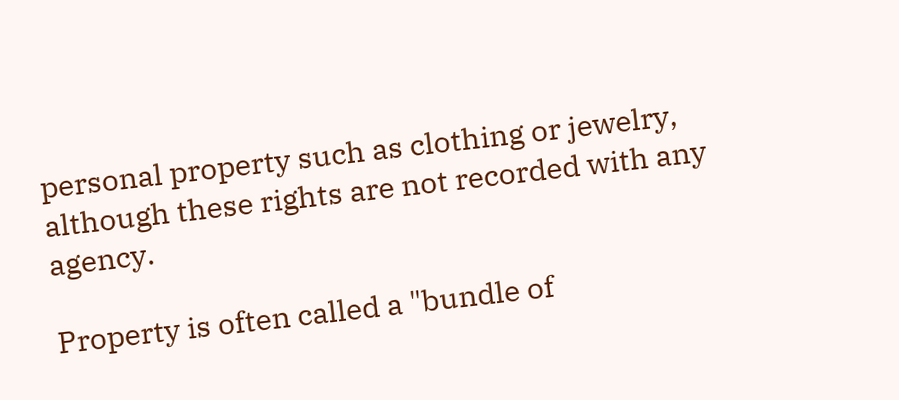personal property such as clothing or jewelry, although these rights are not recorded with any agency.

Property is often called a "bundle of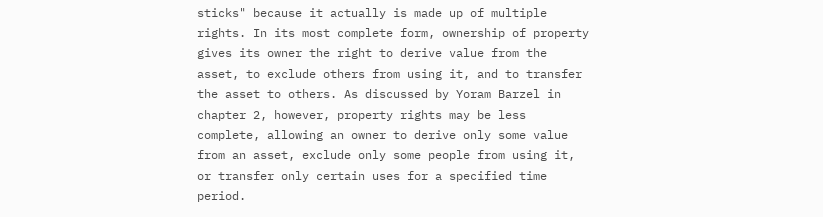sticks" because it actually is made up of multiple rights. In its most complete form, ownership of property gives its owner the right to derive value from the asset, to exclude others from using it, and to transfer the asset to others. As discussed by Yoram Barzel in chapter 2, however, property rights may be less complete, allowing an owner to derive only some value from an asset, exclude only some people from using it, or transfer only certain uses for a specified time period.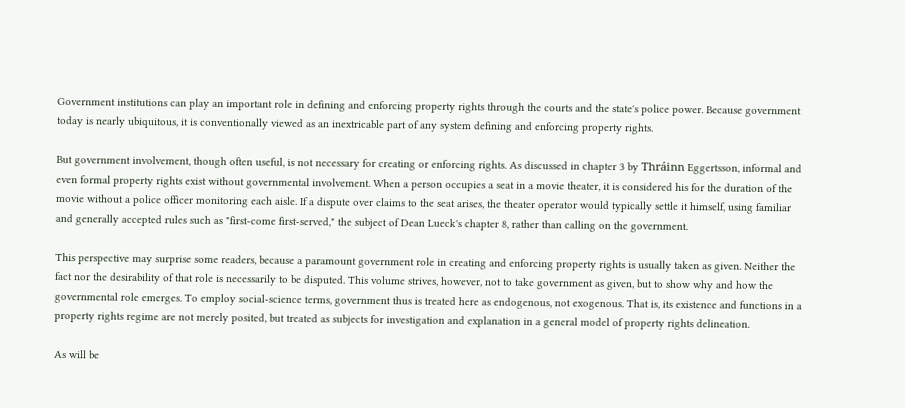Government institutions can play an important role in defining and enforcing property rights through the courts and the state's police power. Because government today is nearly ubiquitous, it is conventionally viewed as an inextricable part of any system defining and enforcing property rights.

But government involvement, though often useful, is not necessary for creating or enforcing rights. As discussed in chapter 3 by Thráinn Eggertsson, informal and even formal property rights exist without governmental involvement. When a person occupies a seat in a movie theater, it is considered his for the duration of the movie without a police officer monitoring each aisle. If a dispute over claims to the seat arises, the theater operator would typically settle it himself, using familiar and generally accepted rules such as "first-come first-served," the subject of Dean Lueck's chapter 8, rather than calling on the government.

This perspective may surprise some readers, because a paramount government role in creating and enforcing property rights is usually taken as given. Neither the fact nor the desirability of that role is necessarily to be disputed. This volume strives, however, not to take government as given, but to show why and how the governmental role emerges. To employ social-science terms, government thus is treated here as endogenous, not exogenous. That is, its existence and functions in a property rights regime are not merely posited, but treated as subjects for investigation and explanation in a general model of property rights delineation.

As will be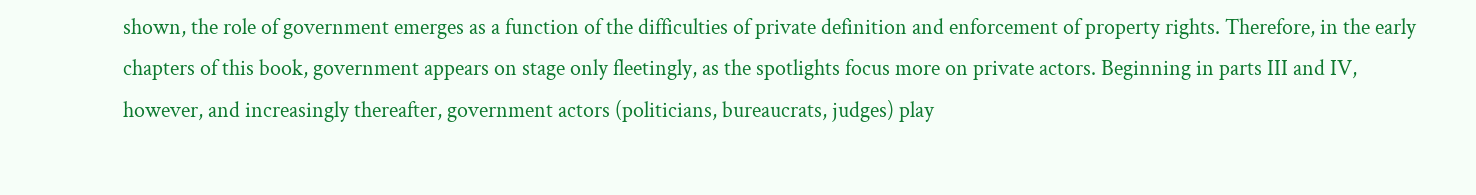shown, the role of government emerges as a function of the difficulties of private definition and enforcement of property rights. Therefore, in the early chapters of this book, government appears on stage only fleetingly, as the spotlights focus more on private actors. Beginning in parts III and IV, however, and increasingly thereafter, government actors (politicians, bureaucrats, judges) play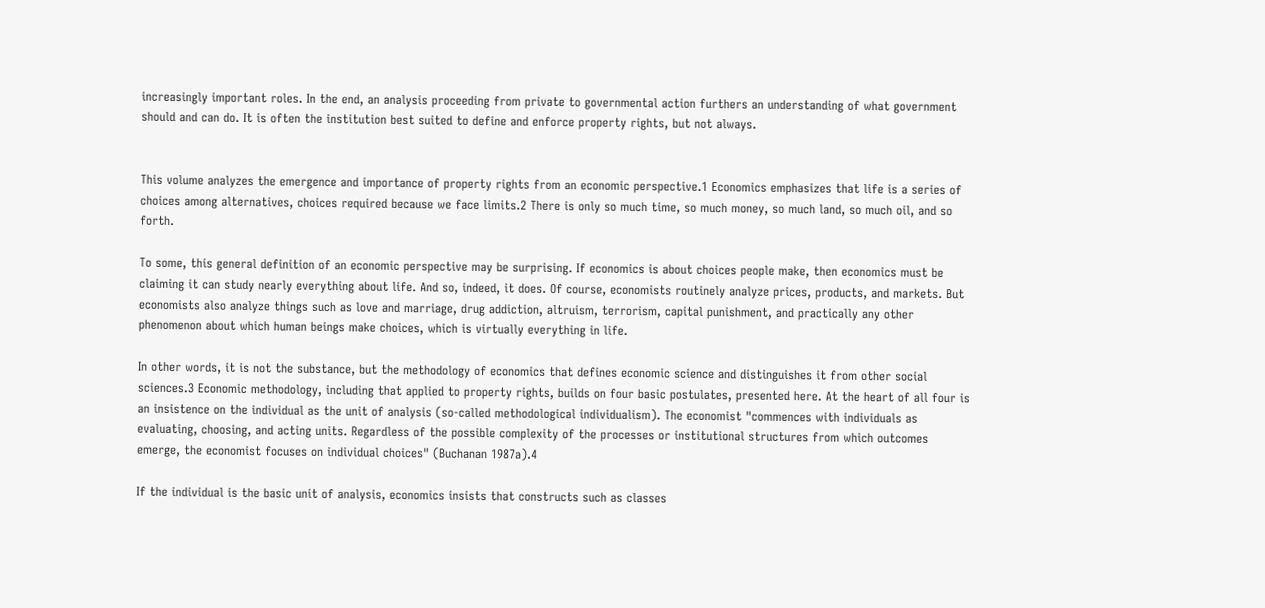increasingly important roles. In the end, an analysis proceeding from private to governmental action furthers an understanding of what government should and can do. It is often the institution best suited to define and enforce property rights, but not always.


This volume analyzes the emergence and importance of property rights from an economic perspective.1 Economics emphasizes that life is a series of choices among alternatives, choices required because we face limits.2 There is only so much time, so much money, so much land, so much oil, and so forth.

To some, this general definition of an economic perspective may be surprising. If economics is about choices people make, then economics must be claiming it can study nearly everything about life. And so, indeed, it does. Of course, economists routinely analyze prices, products, and markets. But economists also analyze things such as love and marriage, drug addiction, altruism, terrorism, capital punishment, and practically any other phenomenon about which human beings make choices, which is virtually everything in life.

In other words, it is not the substance, but the methodology of economics that defines economic science and distinguishes it from other social sciences.3 Economic methodology, including that applied to property rights, builds on four basic postulates, presented here. At the heart of all four is an insistence on the individual as the unit of analysis (so-called methodological individualism). The economist "commences with individuals as evaluating, choosing, and acting units. Regardless of the possible complexity of the processes or institutional structures from which outcomes emerge, the economist focuses on individual choices" (Buchanan 1987a).4

If the individual is the basic unit of analysis, economics insists that constructs such as classes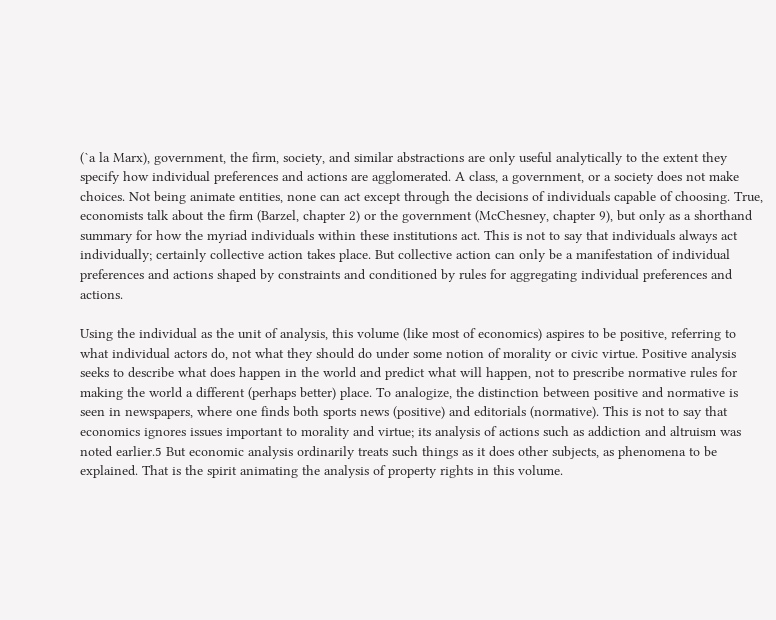(`a la Marx), government, the firm, society, and similar abstractions are only useful analytically to the extent they specify how individual preferences and actions are agglomerated. A class, a government, or a society does not make choices. Not being animate entities, none can act except through the decisions of individuals capable of choosing. True, economists talk about the firm (Barzel, chapter 2) or the government (McChesney, chapter 9), but only as a shorthand summary for how the myriad individuals within these institutions act. This is not to say that individuals always act individually; certainly collective action takes place. But collective action can only be a manifestation of individual preferences and actions shaped by constraints and conditioned by rules for aggregating individual preferences and actions.

Using the individual as the unit of analysis, this volume (like most of economics) aspires to be positive, referring to what individual actors do, not what they should do under some notion of morality or civic virtue. Positive analysis seeks to describe what does happen in the world and predict what will happen, not to prescribe normative rules for making the world a different (perhaps better) place. To analogize, the distinction between positive and normative is seen in newspapers, where one finds both sports news (positive) and editorials (normative). This is not to say that economics ignores issues important to morality and virtue; its analysis of actions such as addiction and altruism was noted earlier.5 But economic analysis ordinarily treats such things as it does other subjects, as phenomena to be explained. That is the spirit animating the analysis of property rights in this volume.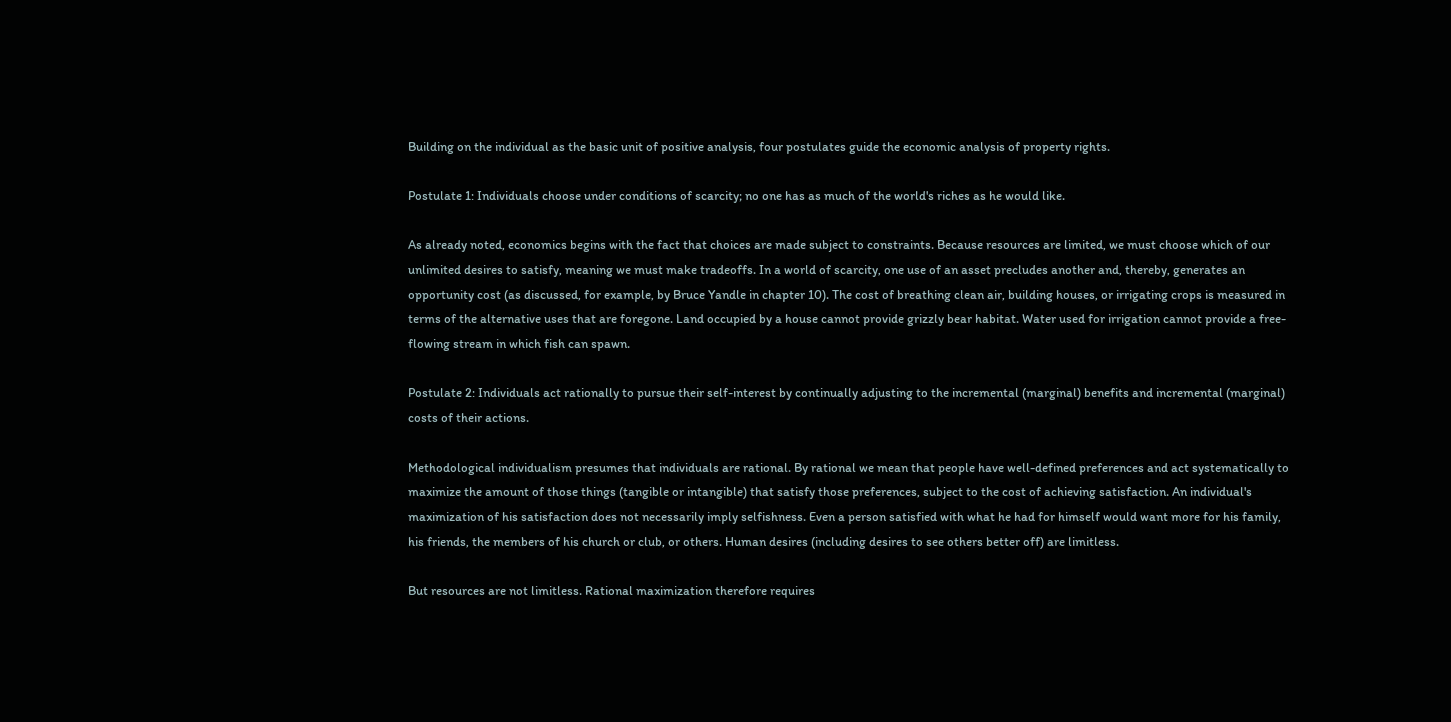Building on the individual as the basic unit of positive analysis, four postulates guide the economic analysis of property rights.

Postulate 1: Individuals choose under conditions of scarcity; no one has as much of the world's riches as he would like.

As already noted, economics begins with the fact that choices are made subject to constraints. Because resources are limited, we must choose which of our unlimited desires to satisfy, meaning we must make tradeoffs. In a world of scarcity, one use of an asset precludes another and, thereby, generates an opportunity cost (as discussed, for example, by Bruce Yandle in chapter 10). The cost of breathing clean air, building houses, or irrigating crops is measured in terms of the alternative uses that are foregone. Land occupied by a house cannot provide grizzly bear habitat. Water used for irrigation cannot provide a free-flowing stream in which fish can spawn.

Postulate 2: Individuals act rationally to pursue their self-interest by continually adjusting to the incremental (marginal) benefits and incremental (marginal) costs of their actions.

Methodological individualism presumes that individuals are rational. By rational we mean that people have well-defined preferences and act systematically to maximize the amount of those things (tangible or intangible) that satisfy those preferences, subject to the cost of achieving satisfaction. An individual's maximization of his satisfaction does not necessarily imply selfishness. Even a person satisfied with what he had for himself would want more for his family, his friends, the members of his church or club, or others. Human desires (including desires to see others better off) are limitless.

But resources are not limitless. Rational maximization therefore requires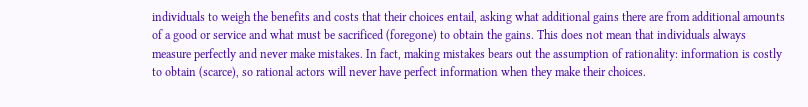individuals to weigh the benefits and costs that their choices entail, asking what additional gains there are from additional amounts of a good or service and what must be sacrificed (foregone) to obtain the gains. This does not mean that individuals always measure perfectly and never make mistakes. In fact, making mistakes bears out the assumption of rationality: information is costly to obtain (scarce), so rational actors will never have perfect information when they make their choices.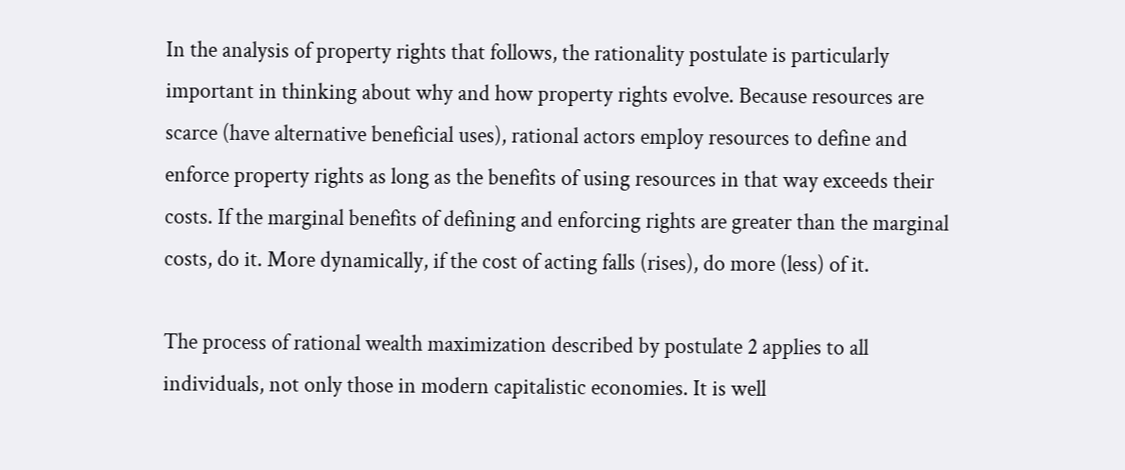In the analysis of property rights that follows, the rationality postulate is particularly important in thinking about why and how property rights evolve. Because resources are scarce (have alternative beneficial uses), rational actors employ resources to define and enforce property rights as long as the benefits of using resources in that way exceeds their costs. If the marginal benefits of defining and enforcing rights are greater than the marginal costs, do it. More dynamically, if the cost of acting falls (rises), do more (less) of it.

The process of rational wealth maximization described by postulate 2 applies to all individuals, not only those in modern capitalistic economies. It is well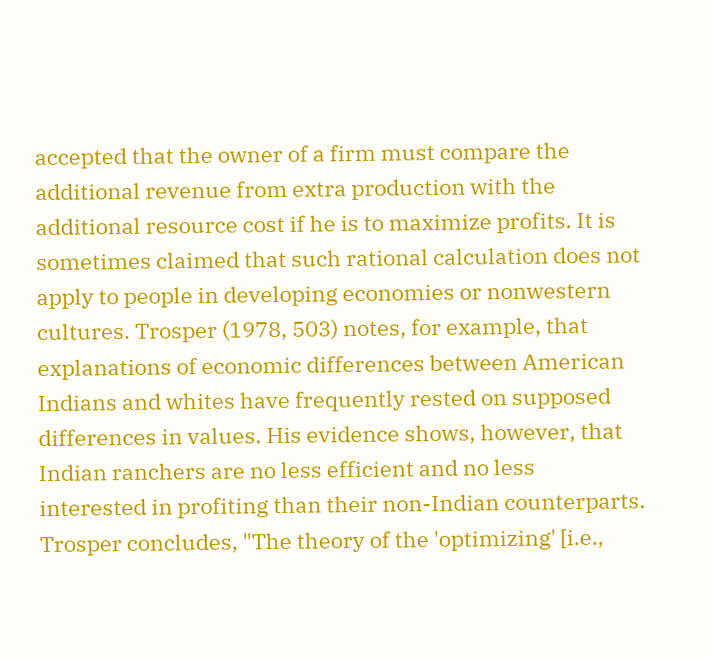accepted that the owner of a firm must compare the additional revenue from extra production with the additional resource cost if he is to maximize profits. It is sometimes claimed that such rational calculation does not apply to people in developing economies or nonwestern cultures. Trosper (1978, 503) notes, for example, that explanations of economic differences between American Indians and whites have frequently rested on supposed differences in values. His evidence shows, however, that Indian ranchers are no less efficient and no less interested in profiting than their non-Indian counterparts. Trosper concludes, "The theory of the 'optimizing' [i.e.,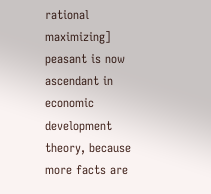rational maximizing] peasant is now ascendant in economic development theory, because more facts are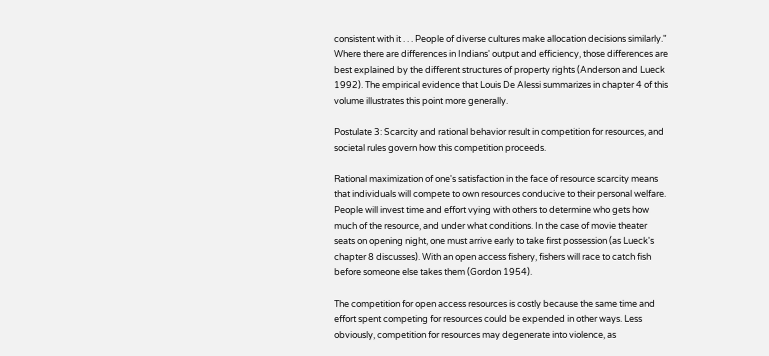consistent with it . . . People of diverse cultures make allocation decisions similarly." Where there are differences in Indians' output and efficiency, those differences are best explained by the different structures of property rights (Anderson and Lueck 1992). The empirical evidence that Louis De Alessi summarizes in chapter 4 of this volume illustrates this point more generally.

Postulate 3: Scarcity and rational behavior result in competition for resources, and societal rules govern how this competition proceeds.

Rational maximization of one's satisfaction in the face of resource scarcity means that individuals will compete to own resources conducive to their personal welfare. People will invest time and effort vying with others to determine who gets how much of the resource, and under what conditions. In the case of movie theater seats on opening night, one must arrive early to take first possession (as Lueck's chapter 8 discusses). With an open access fishery, fishers will race to catch fish before someone else takes them (Gordon 1954).

The competition for open access resources is costly because the same time and effort spent competing for resources could be expended in other ways. Less obviously, competition for resources may degenerate into violence, as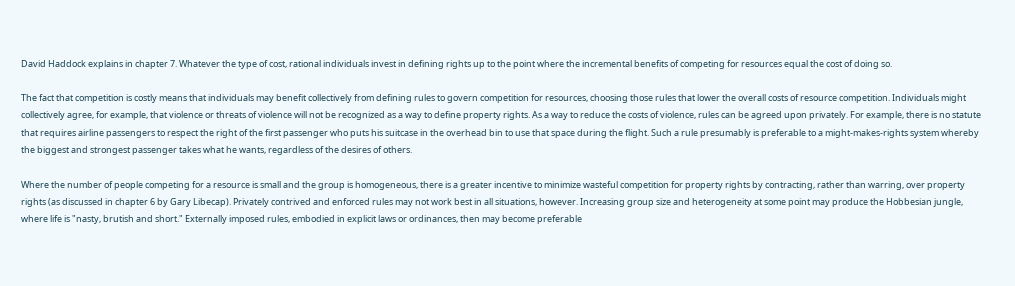David Haddock explains in chapter 7. Whatever the type of cost, rational individuals invest in defining rights up to the point where the incremental benefits of competing for resources equal the cost of doing so.

The fact that competition is costly means that individuals may benefit collectively from defining rules to govern competition for resources, choosing those rules that lower the overall costs of resource competition. Individuals might collectively agree, for example, that violence or threats of violence will not be recognized as a way to define property rights. As a way to reduce the costs of violence, rules can be agreed upon privately. For example, there is no statute that requires airline passengers to respect the right of the first passenger who puts his suitcase in the overhead bin to use that space during the flight. Such a rule presumably is preferable to a might-makes-rights system whereby the biggest and strongest passenger takes what he wants, regardless of the desires of others.

Where the number of people competing for a resource is small and the group is homogeneous, there is a greater incentive to minimize wasteful competition for property rights by contracting, rather than warring, over property rights (as discussed in chapter 6 by Gary Libecap). Privately contrived and enforced rules may not work best in all situations, however. Increasing group size and heterogeneity at some point may produce the Hobbesian jungle, where life is "nasty, brutish and short." Externally imposed rules, embodied in explicit laws or ordinances, then may become preferable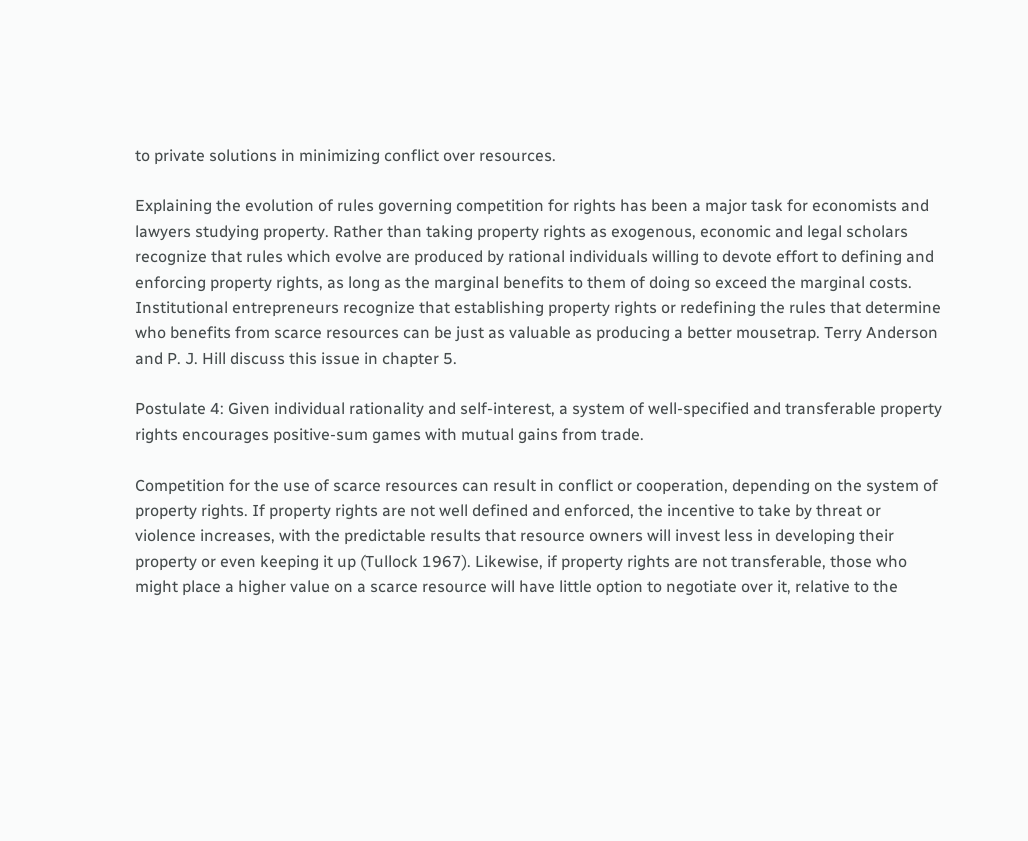to private solutions in minimizing conflict over resources.

Explaining the evolution of rules governing competition for rights has been a major task for economists and lawyers studying property. Rather than taking property rights as exogenous, economic and legal scholars recognize that rules which evolve are produced by rational individuals willing to devote effort to defining and enforcing property rights, as long as the marginal benefits to them of doing so exceed the marginal costs. Institutional entrepreneurs recognize that establishing property rights or redefining the rules that determine who benefits from scarce resources can be just as valuable as producing a better mousetrap. Terry Anderson and P. J. Hill discuss this issue in chapter 5.

Postulate 4: Given individual rationality and self-interest, a system of well-specified and transferable property rights encourages positive-sum games with mutual gains from trade.

Competition for the use of scarce resources can result in conflict or cooperation, depending on the system of property rights. If property rights are not well defined and enforced, the incentive to take by threat or violence increases, with the predictable results that resource owners will invest less in developing their property or even keeping it up (Tullock 1967). Likewise, if property rights are not transferable, those who might place a higher value on a scarce resource will have little option to negotiate over it, relative to the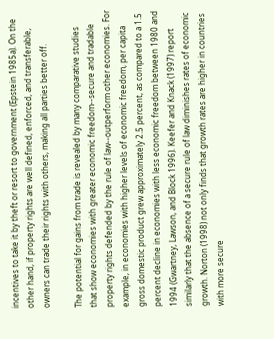incentives to take it by theft or resort to government (Epstein 1985a). On the other hand, if property rights are well defined, enforced, and transferable, owners can trade their rights with others, making all parties better off.

The potential for gains from trade is revealed by many comparative studies that show economies with greater economic freedom--secure and tradable property rights defended by the rule of law--outperform other economies. For example, in economies with higher levels of economic freedom, per capita gross domestic product grew approximately 2.5 percent, as compared to a 1.5 percent decline in economies with less economic freedom between 1980 and 1994 (Gwartney, Lawson, and Block 1996). Keefer and Knack (1997) report similarly that the absence of a secure rule of law diminishes rates of economic growth. Norton (1998) not only finds that growth rates are higher in countries with more secure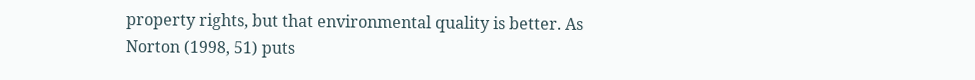property rights, but that environmental quality is better. As Norton (1998, 51) puts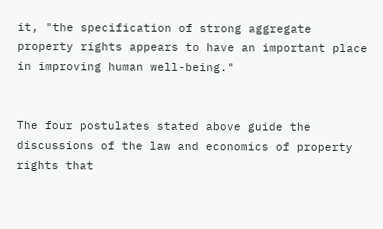it, "the specification of strong aggregate property rights appears to have an important place in improving human well-being."


The four postulates stated above guide the discussions of the law and economics of property rights that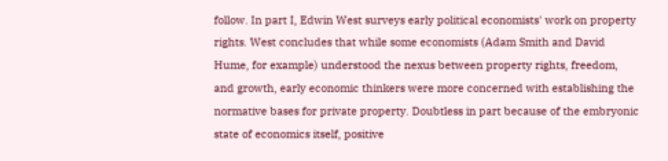follow. In part I, Edwin West surveys early political economists' work on property rights. West concludes that while some economists (Adam Smith and David Hume, for example) understood the nexus between property rights, freedom, and growth, early economic thinkers were more concerned with establishing the normative bases for private property. Doubtless in part because of the embryonic state of economics itself, positive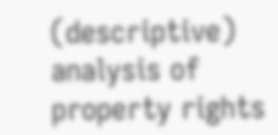(descriptive) analysis of property rights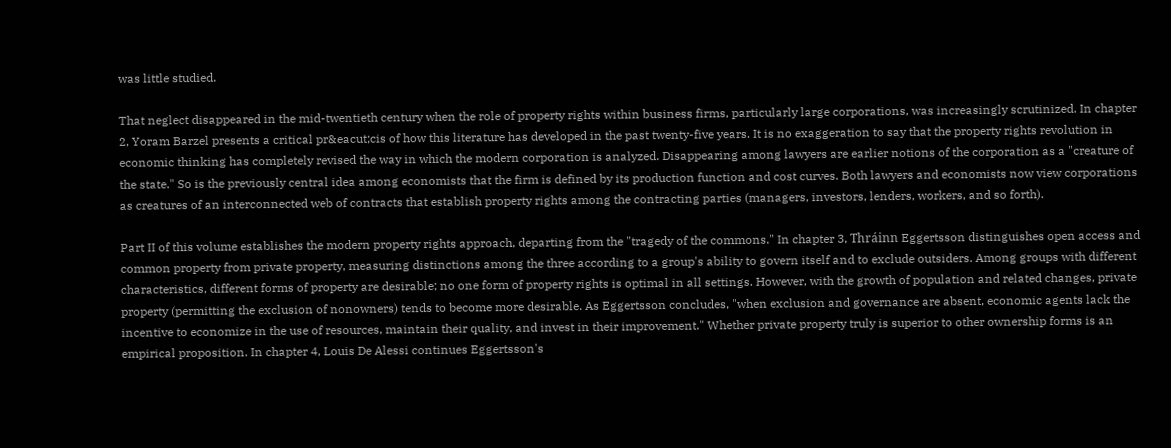was little studied.

That neglect disappeared in the mid-twentieth century when the role of property rights within business firms, particularly large corporations, was increasingly scrutinized. In chapter 2, Yoram Barzel presents a critical pr&eacut;cis of how this literature has developed in the past twenty-five years. It is no exaggeration to say that the property rights revolution in economic thinking has completely revised the way in which the modern corporation is analyzed. Disappearing among lawyers are earlier notions of the corporation as a "creature of the state." So is the previously central idea among economists that the firm is defined by its production function and cost curves. Both lawyers and economists now view corporations as creatures of an interconnected web of contracts that establish property rights among the contracting parties (managers, investors, lenders, workers, and so forth).

Part II of this volume establishes the modern property rights approach, departing from the "tragedy of the commons." In chapter 3, Thráinn Eggertsson distinguishes open access and common property from private property, measuring distinctions among the three according to a group's ability to govern itself and to exclude outsiders. Among groups with different characteristics, different forms of property are desirable; no one form of property rights is optimal in all settings. However, with the growth of population and related changes, private property (permitting the exclusion of nonowners) tends to become more desirable. As Eggertsson concludes, "when exclusion and governance are absent, economic agents lack the incentive to economize in the use of resources, maintain their quality, and invest in their improvement." Whether private property truly is superior to other ownership forms is an empirical proposition. In chapter 4, Louis De Alessi continues Eggertsson's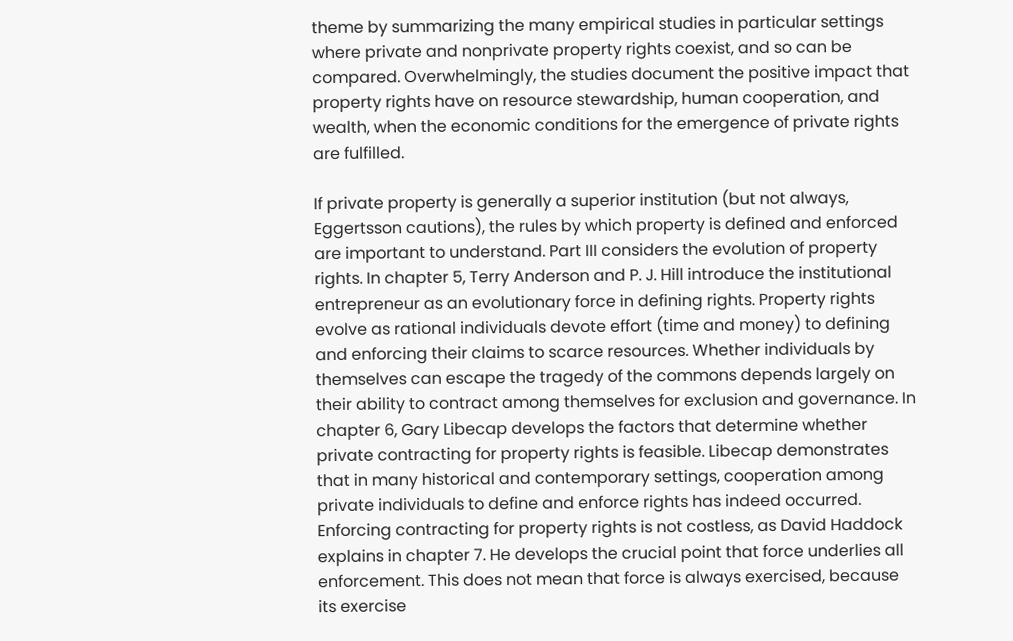theme by summarizing the many empirical studies in particular settings where private and nonprivate property rights coexist, and so can be compared. Overwhelmingly, the studies document the positive impact that property rights have on resource stewardship, human cooperation, and wealth, when the economic conditions for the emergence of private rights are fulfilled.

If private property is generally a superior institution (but not always, Eggertsson cautions), the rules by which property is defined and enforced are important to understand. Part III considers the evolution of property rights. In chapter 5, Terry Anderson and P. J. Hill introduce the institutional entrepreneur as an evolutionary force in defining rights. Property rights evolve as rational individuals devote effort (time and money) to defining and enforcing their claims to scarce resources. Whether individuals by themselves can escape the tragedy of the commons depends largely on their ability to contract among themselves for exclusion and governance. In chapter 6, Gary Libecap develops the factors that determine whether private contracting for property rights is feasible. Libecap demonstrates that in many historical and contemporary settings, cooperation among private individuals to define and enforce rights has indeed occurred. Enforcing contracting for property rights is not costless, as David Haddock explains in chapter 7. He develops the crucial point that force underlies all enforcement. This does not mean that force is always exercised, because its exercise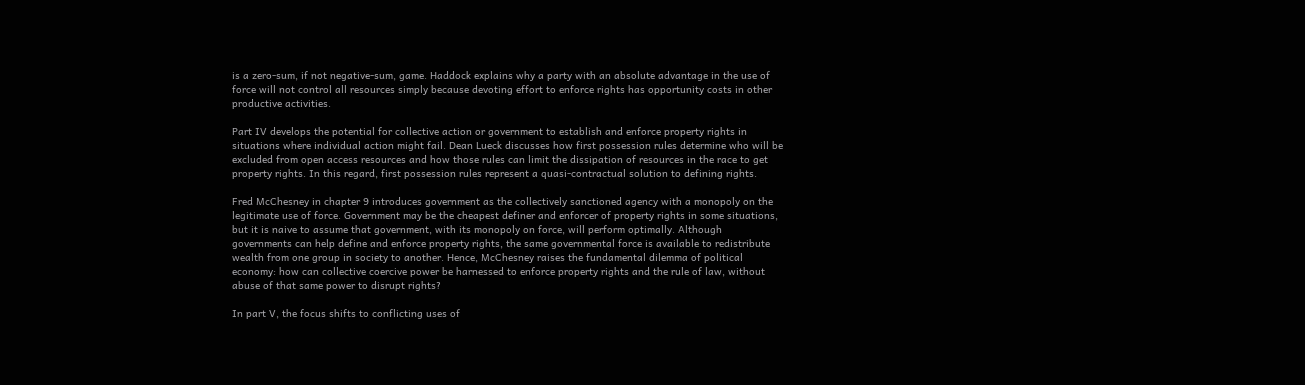is a zero-sum, if not negative-sum, game. Haddock explains why a party with an absolute advantage in the use of force will not control all resources simply because devoting effort to enforce rights has opportunity costs in other productive activities.

Part IV develops the potential for collective action or government to establish and enforce property rights in situations where individual action might fail. Dean Lueck discusses how first possession rules determine who will be excluded from open access resources and how those rules can limit the dissipation of resources in the race to get property rights. In this regard, first possession rules represent a quasi-contractual solution to defining rights.

Fred McChesney in chapter 9 introduces government as the collectively sanctioned agency with a monopoly on the legitimate use of force. Government may be the cheapest definer and enforcer of property rights in some situations, but it is naive to assume that government, with its monopoly on force, will perform optimally. Although governments can help define and enforce property rights, the same governmental force is available to redistribute wealth from one group in society to another. Hence, McChesney raises the fundamental dilemma of political economy: how can collective coercive power be harnessed to enforce property rights and the rule of law, without abuse of that same power to disrupt rights?

In part V, the focus shifts to conflicting uses of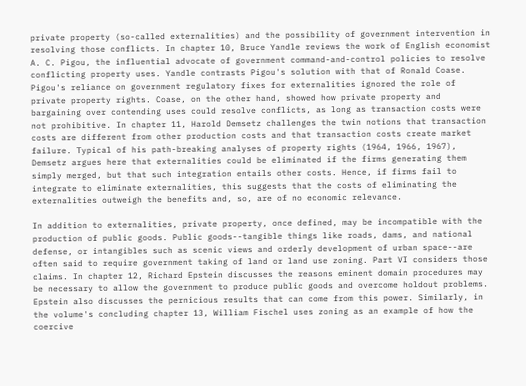private property (so-called externalities) and the possibility of government intervention in resolving those conflicts. In chapter 10, Bruce Yandle reviews the work of English economist A. C. Pigou, the influential advocate of government command-and-control policies to resolve conflicting property uses. Yandle contrasts Pigou's solution with that of Ronald Coase. Pigou's reliance on government regulatory fixes for externalities ignored the role of private property rights. Coase, on the other hand, showed how private property and bargaining over contending uses could resolve conflicts, as long as transaction costs were not prohibitive. In chapter 11, Harold Demsetz challenges the twin notions that transaction costs are different from other production costs and that transaction costs create market failure. Typical of his path-breaking analyses of property rights (1964, 1966, 1967), Demsetz argues here that externalities could be eliminated if the firms generating them simply merged, but that such integration entails other costs. Hence, if firms fail to integrate to eliminate externalities, this suggests that the costs of eliminating the externalities outweigh the benefits and, so, are of no economic relevance.

In addition to externalities, private property, once defined, may be incompatible with the production of public goods. Public goods--tangible things like roads, dams, and national defense, or intangibles such as scenic views and orderly development of urban space--are often said to require government taking of land or land use zoning. Part VI considers those claims. In chapter 12, Richard Epstein discusses the reasons eminent domain procedures may be necessary to allow the government to produce public goods and overcome holdout problems. Epstein also discusses the pernicious results that can come from this power. Similarly, in the volume's concluding chapter 13, William Fischel uses zoning as an example of how the coercive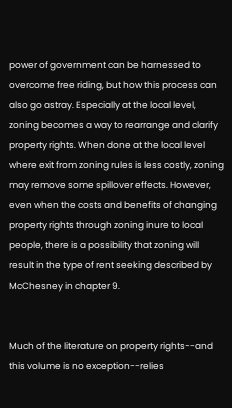power of government can be harnessed to overcome free riding, but how this process can also go astray. Especially at the local level, zoning becomes a way to rearrange and clarify property rights. When done at the local level where exit from zoning rules is less costly, zoning may remove some spillover effects. However, even when the costs and benefits of changing property rights through zoning inure to local people, there is a possibility that zoning will result in the type of rent seeking described by McChesney in chapter 9.


Much of the literature on property rights--and this volume is no exception--relies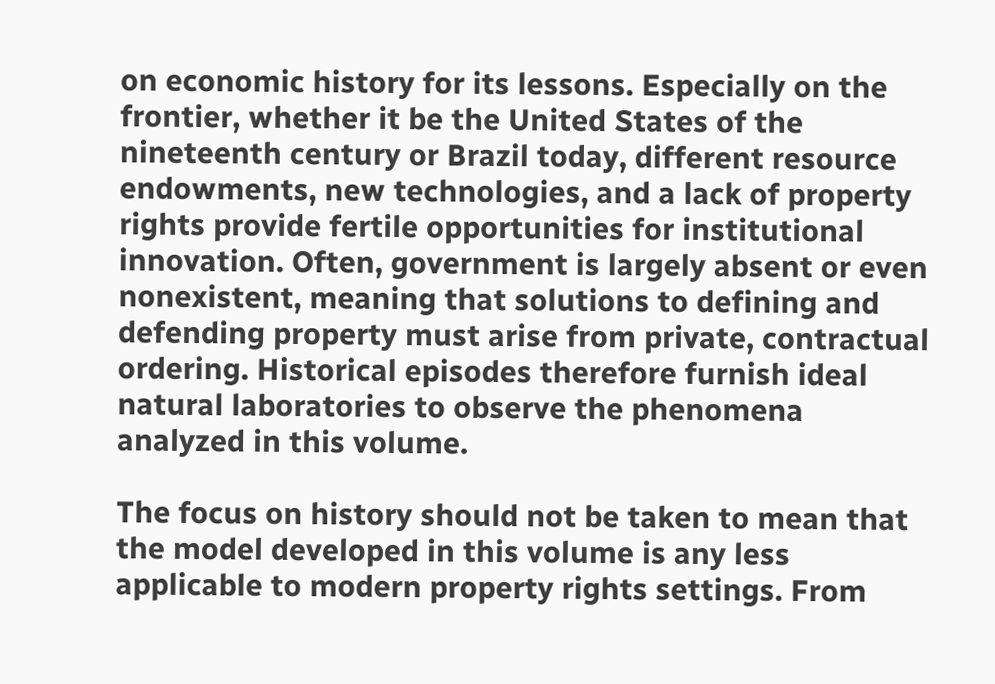on economic history for its lessons. Especially on the frontier, whether it be the United States of the nineteenth century or Brazil today, different resource endowments, new technologies, and a lack of property rights provide fertile opportunities for institutional innovation. Often, government is largely absent or even nonexistent, meaning that solutions to defining and defending property must arise from private, contractual ordering. Historical episodes therefore furnish ideal natural laboratories to observe the phenomena analyzed in this volume.

The focus on history should not be taken to mean that the model developed in this volume is any less applicable to modern property rights settings. From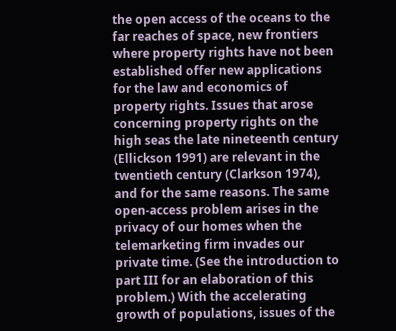the open access of the oceans to the far reaches of space, new frontiers where property rights have not been established offer new applications for the law and economics of property rights. Issues that arose concerning property rights on the high seas the late nineteenth century (Ellickson 1991) are relevant in the twentieth century (Clarkson 1974), and for the same reasons. The same open-access problem arises in the privacy of our homes when the telemarketing firm invades our private time. (See the introduction to part III for an elaboration of this problem.) With the accelerating growth of populations, issues of the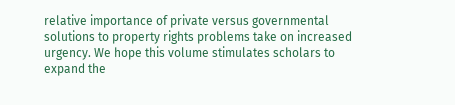relative importance of private versus governmental solutions to property rights problems take on increased urgency. We hope this volume stimulates scholars to expand the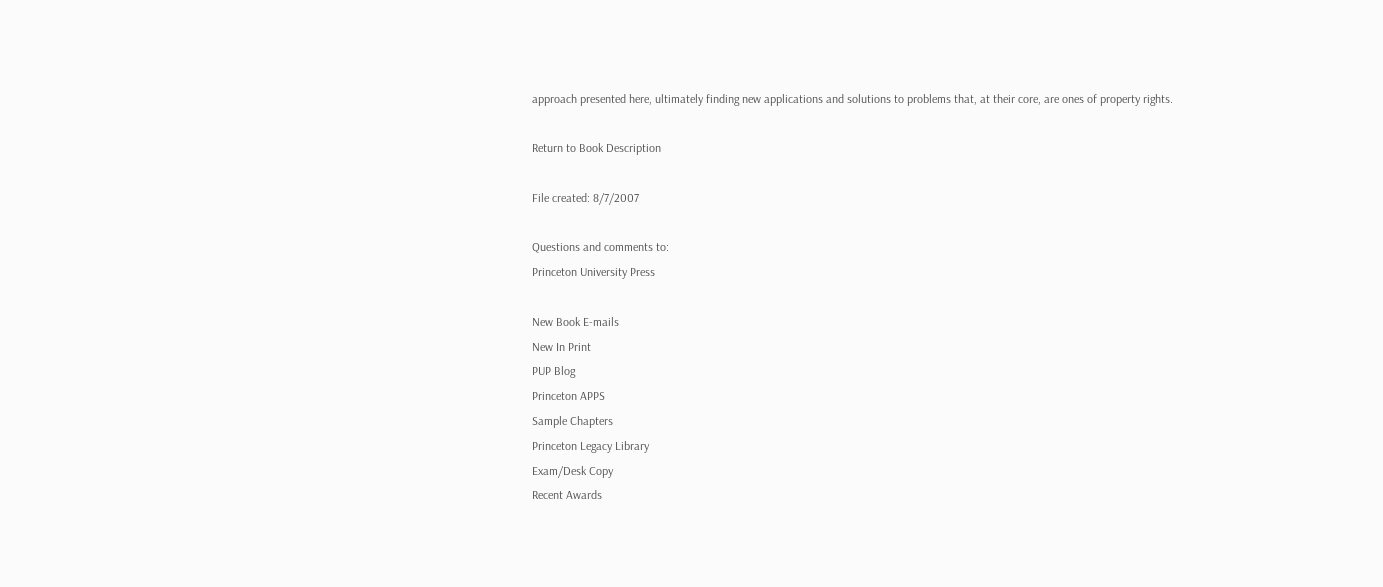approach presented here, ultimately finding new applications and solutions to problems that, at their core, are ones of property rights.

Return to Book Description

File created: 8/7/2007

Questions and comments to:
Princeton University Press

New Book E-mails
New In Print
PUP Blog
Princeton APPS
Sample Chapters
Princeton Legacy Library
Exam/Desk Copy
Recent Awards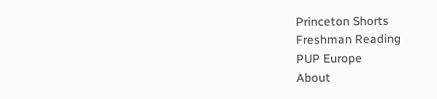Princeton Shorts
Freshman Reading
PUP Europe
About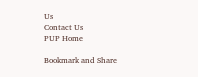Us
Contact Us
PUP Home

Bookmark and Share